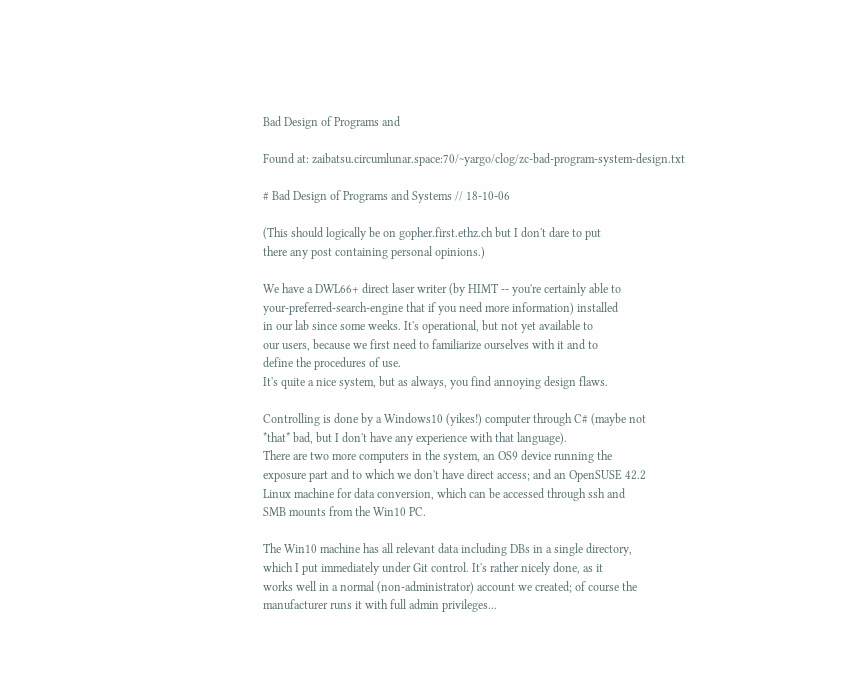Bad Design of Programs and

Found at: zaibatsu.circumlunar.space:70/~yargo/clog/zc-bad-program-system-design.txt

# Bad Design of Programs and Systems // 18-10-06

(This should logically be on gopher.first.ethz.ch but I don't dare to put
there any post containing personal opinions.)

We have a DWL66+ direct laser writer (by HIMT -- you're certainly able to
your-preferred-search-engine that if you need more information) installed
in our lab since some weeks. It's operational, but not yet available to
our users, because we first need to familiarize ourselves with it and to
define the procedures of use.
It's quite a nice system, but as always, you find annoying design flaws.

Controlling is done by a Windows10 (yikes!) computer through C# (maybe not
*that* bad, but I don't have any experience with that language).
There are two more computers in the system, an OS9 device running the
exposure part and to which we don't have direct access; and an OpenSUSE 42.2
Linux machine for data conversion, which can be accessed through ssh and
SMB mounts from the Win10 PC.

The Win10 machine has all relevant data including DBs in a single directory,
which I put immediately under Git control. It's rather nicely done, as it
works well in a normal (non-administrator) account we created; of course the
manufacturer runs it with full admin privileges...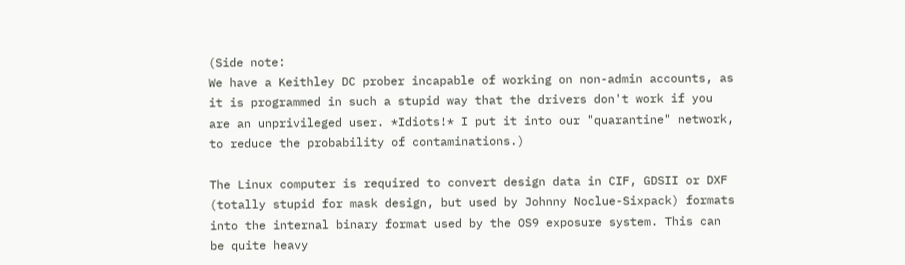(Side note:
We have a Keithley DC prober incapable of working on non-admin accounts, as
it is programmed in such a stupid way that the drivers don't work if you
are an unprivileged user. *Idiots!* I put it into our "quarantine" network,
to reduce the probability of contaminations.)

The Linux computer is required to convert design data in CIF, GDSII or DXF
(totally stupid for mask design, but used by Johnny Noclue-Sixpack) formats
into the internal binary format used by the OS9 exposure system. This can
be quite heavy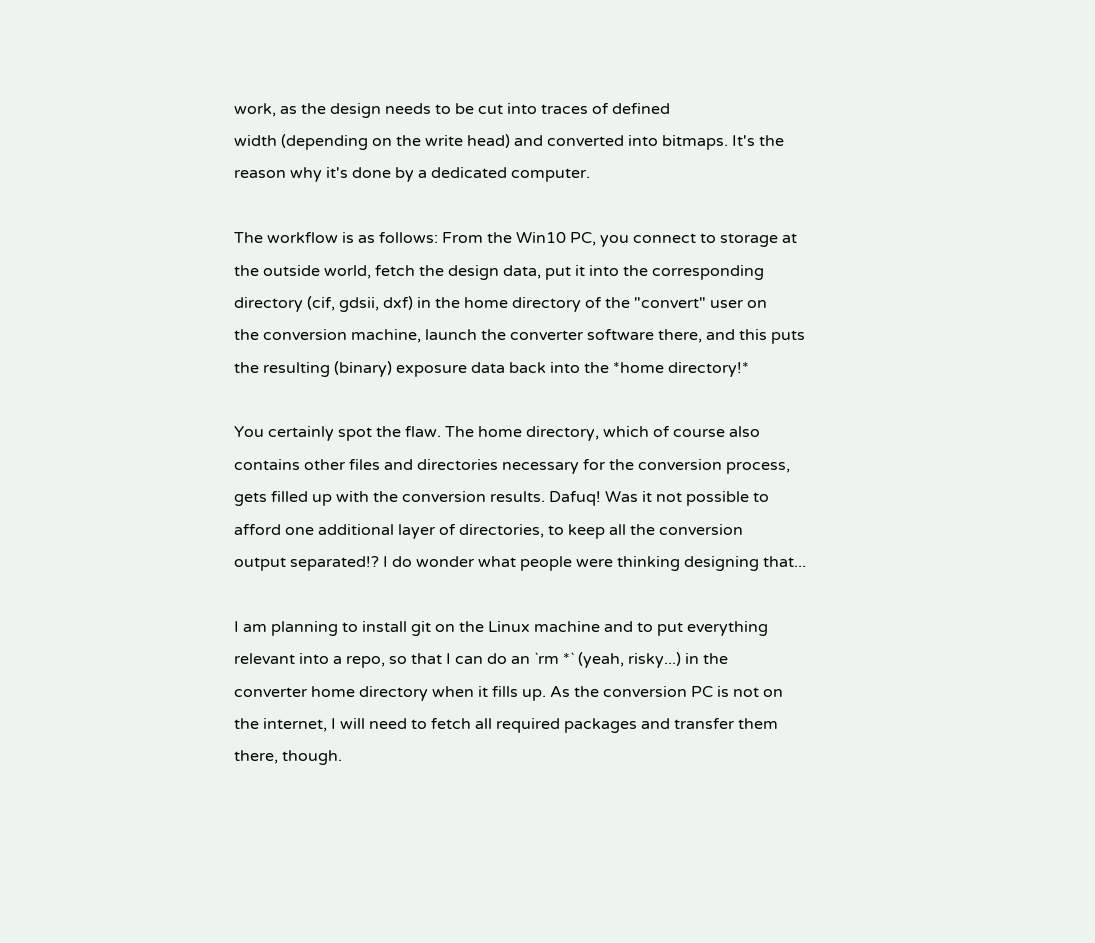work, as the design needs to be cut into traces of defined
width (depending on the write head) and converted into bitmaps. It's the
reason why it's done by a dedicated computer.

The workflow is as follows: From the Win10 PC, you connect to storage at
the outside world, fetch the design data, put it into the corresponding
directory (cif, gdsii, dxf) in the home directory of the "convert" user on
the conversion machine, launch the converter software there, and this puts
the resulting (binary) exposure data back into the *home directory!*

You certainly spot the flaw. The home directory, which of course also
contains other files and directories necessary for the conversion process,
gets filled up with the conversion results. Dafuq! Was it not possible to
afford one additional layer of directories, to keep all the conversion
output separated!? I do wonder what people were thinking designing that...

I am planning to install git on the Linux machine and to put everything
relevant into a repo, so that I can do an `rm *` (yeah, risky...) in the
converter home directory when it fills up. As the conversion PC is not on
the internet, I will need to fetch all required packages and transfer them
there, though.